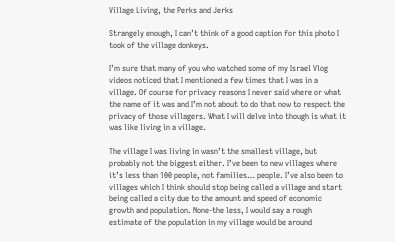Village Living, the Perks and Jerks

Strangely enough, I can’t think of a good caption for this photo I took of the village donkeys.

I’m sure that many of you who watched some of my Israel Vlog videos noticed that I mentioned a few times that I was in a village. Of course for privacy reasons I never said where or what the name of it was and I’m not about to do that now to respect the privacy of those villagers. What I will delve into though is what it was like living in a village.

The village I was living in wasn’t the smallest village, but probably not the biggest either. I’ve been to new villages where it’s less than 100 people, not families… people. I’ve also been to villages which I think should stop being called a village and start being called a city due to the amount and speed of economic growth and population. None-the less, I would say a rough estimate of the population in my village would be around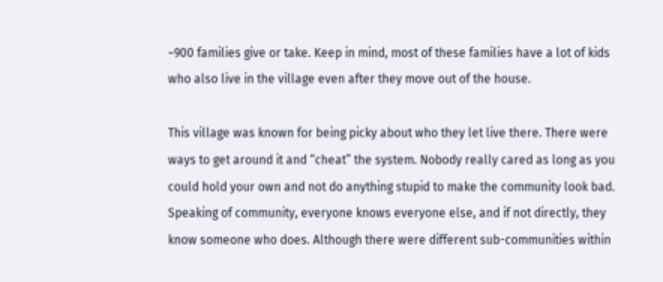~900 families give or take. Keep in mind, most of these families have a lot of kids who also live in the village even after they move out of the house.

This village was known for being picky about who they let live there. There were ways to get around it and “cheat” the system. Nobody really cared as long as you could hold your own and not do anything stupid to make the community look bad. Speaking of community, everyone knows everyone else, and if not directly, they know someone who does. Although there were different sub-communities within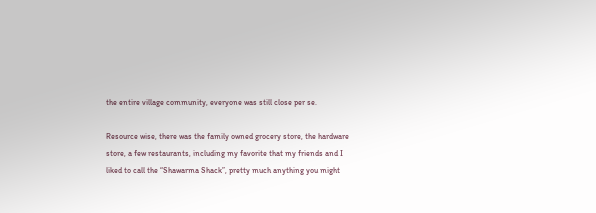the entire village community, everyone was still close per se.

Resource wise, there was the family owned grocery store, the hardware store, a few restaurants, including my favorite that my friends and I liked to call the “Shawarma Shack”, pretty much anything you might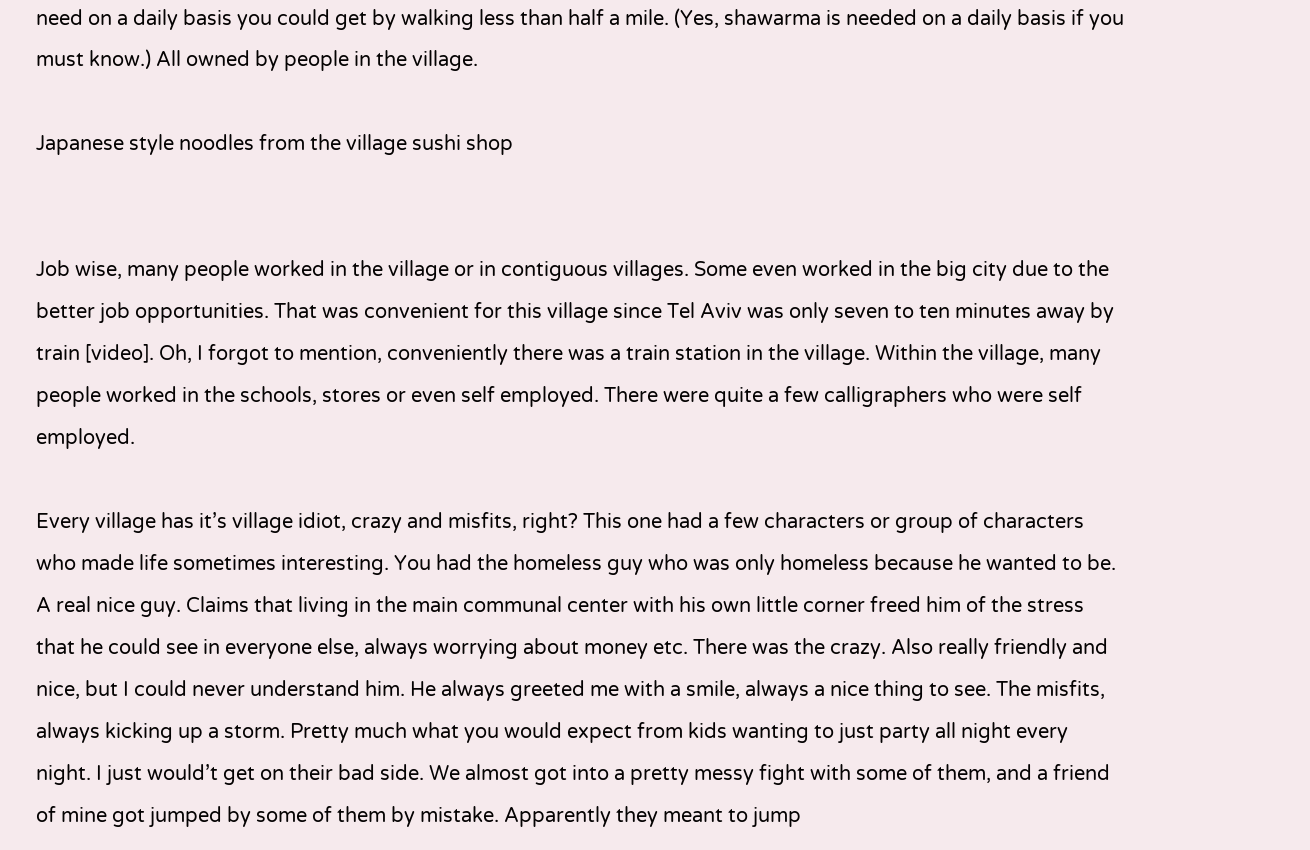need on a daily basis you could get by walking less than half a mile. (Yes, shawarma is needed on a daily basis if you must know.) All owned by people in the village.

Japanese style noodles from the village sushi shop


Job wise, many people worked in the village or in contiguous villages. Some even worked in the big city due to the better job opportunities. That was convenient for this village since Tel Aviv was only seven to ten minutes away by train [video]. Oh, I forgot to mention, conveniently there was a train station in the village. Within the village, many people worked in the schools, stores or even self employed. There were quite a few calligraphers who were self employed.

Every village has it’s village idiot, crazy and misfits, right? This one had a few characters or group of characters who made life sometimes interesting. You had the homeless guy who was only homeless because he wanted to be. A real nice guy. Claims that living in the main communal center with his own little corner freed him of the stress that he could see in everyone else, always worrying about money etc. There was the crazy. Also really friendly and nice, but I could never understand him. He always greeted me with a smile, always a nice thing to see. The misfits, always kicking up a storm. Pretty much what you would expect from kids wanting to just party all night every night. I just would’t get on their bad side. We almost got into a pretty messy fight with some of them, and a friend of mine got jumped by some of them by mistake. Apparently they meant to jump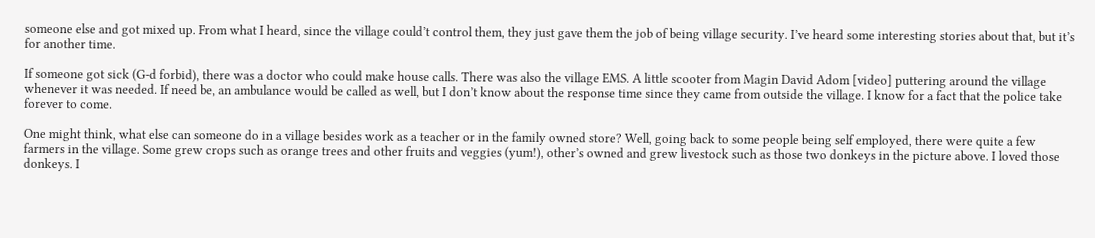someone else and got mixed up. From what I heard, since the village could’t control them, they just gave them the job of being village security. I’ve heard some interesting stories about that, but it’s for another time.

If someone got sick (G-d forbid), there was a doctor who could make house calls. There was also the village EMS. A little scooter from Magin David Adom [video] puttering around the village whenever it was needed. If need be, an ambulance would be called as well, but I don’t know about the response time since they came from outside the village. I know for a fact that the police take forever to come.

One might think, what else can someone do in a village besides work as a teacher or in the family owned store? Well, going back to some people being self employed, there were quite a few farmers in the village. Some grew crops such as orange trees and other fruits and veggies (yum!), other’s owned and grew livestock such as those two donkeys in the picture above. I loved those donkeys. I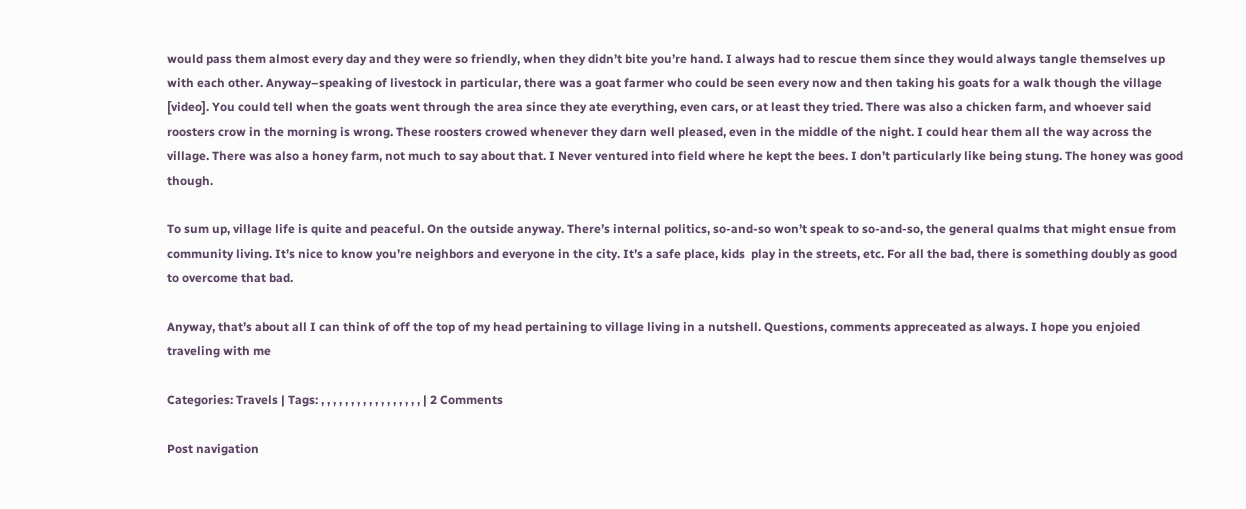would pass them almost every day and they were so friendly, when they didn’t bite you’re hand. I always had to rescue them since they would always tangle themselves up with each other. Anyway–speaking of livestock in particular, there was a goat farmer who could be seen every now and then taking his goats for a walk though the village [video]. You could tell when the goats went through the area since they ate everything, even cars, or at least they tried. There was also a chicken farm, and whoever said roosters crow in the morning is wrong. These roosters crowed whenever they darn well pleased, even in the middle of the night. I could hear them all the way across the village. There was also a honey farm, not much to say about that. I Never ventured into field where he kept the bees. I don’t particularly like being stung. The honey was good though.

To sum up, village life is quite and peaceful. On the outside anyway. There’s internal politics, so-and-so won’t speak to so-and-so, the general qualms that might ensue from community living. It’s nice to know you’re neighbors and everyone in the city. It’s a safe place, kids  play in the streets, etc. For all the bad, there is something doubly as good to overcome that bad.

Anyway, that’s about all I can think of off the top of my head pertaining to village living in a nutshell. Questions, comments appreceated as always. I hope you enjoied traveling with me

Categories: Travels | Tags: , , , , , , , , , , , , , , , , , | 2 Comments

Post navigation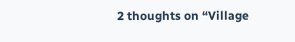2 thoughts on “Village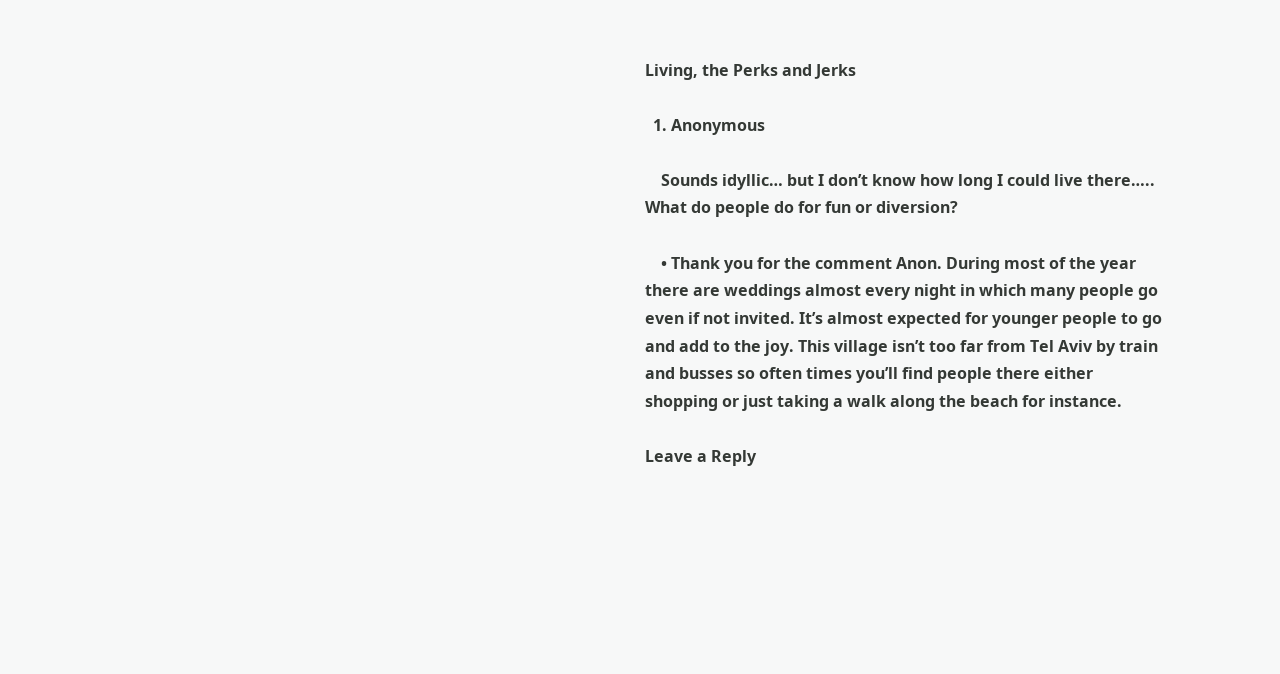Living, the Perks and Jerks

  1. Anonymous

    Sounds idyllic… but I don’t know how long I could live there….. What do people do for fun or diversion?

    • Thank you for the comment Anon. During most of the year there are weddings almost every night in which many people go even if not invited. It’s almost expected for younger people to go and add to the joy. This village isn’t too far from Tel Aviv by train and busses so often times you’ll find people there either shopping or just taking a walk along the beach for instance.

Leave a Reply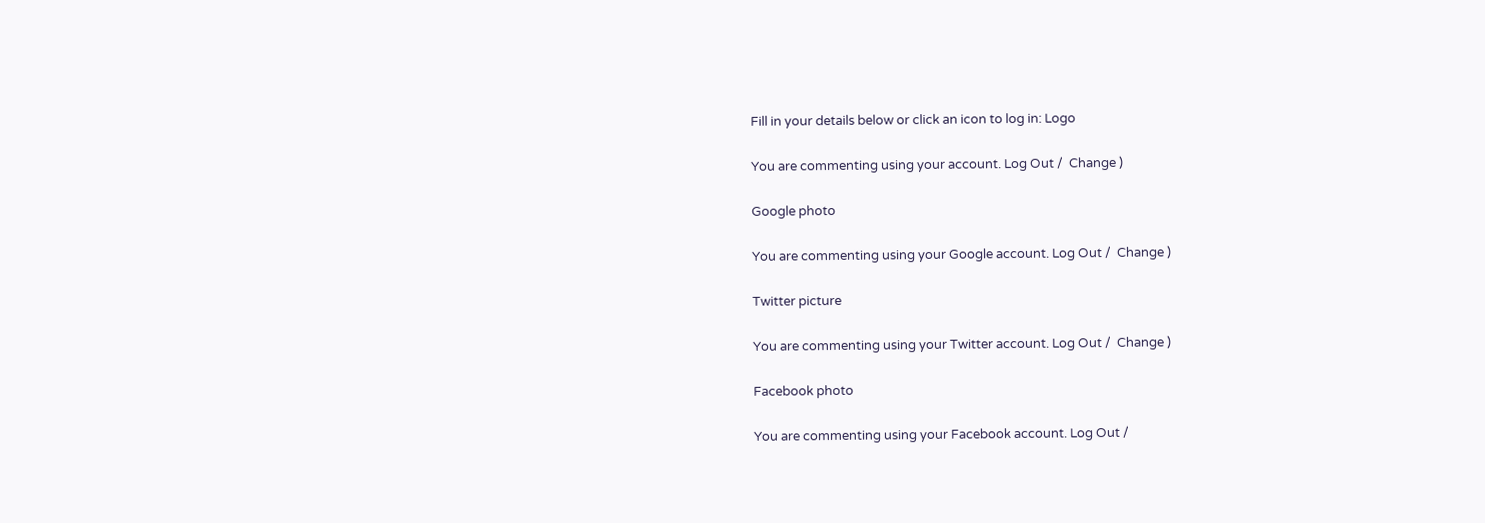Fill in your details below or click an icon to log in: Logo

You are commenting using your account. Log Out /  Change )

Google photo

You are commenting using your Google account. Log Out /  Change )

Twitter picture

You are commenting using your Twitter account. Log Out /  Change )

Facebook photo

You are commenting using your Facebook account. Log Out /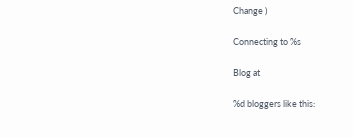Change )

Connecting to %s

Blog at

%d bloggers like this: